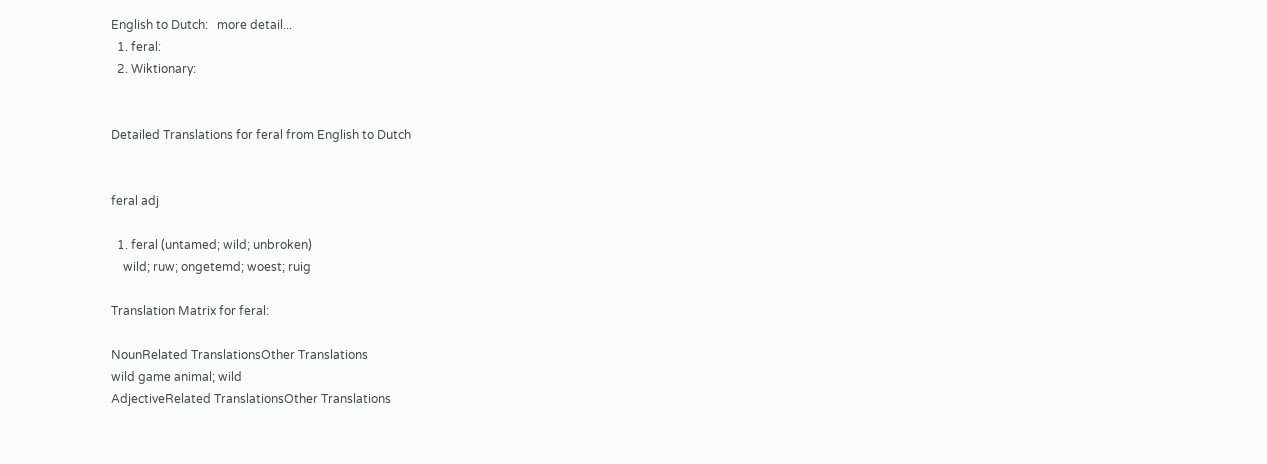English to Dutch:   more detail...
  1. feral:
  2. Wiktionary:


Detailed Translations for feral from English to Dutch


feral adj

  1. feral (untamed; wild; unbroken)
    wild; ruw; ongetemd; woest; ruig

Translation Matrix for feral:

NounRelated TranslationsOther Translations
wild game animal; wild
AdjectiveRelated TranslationsOther Translations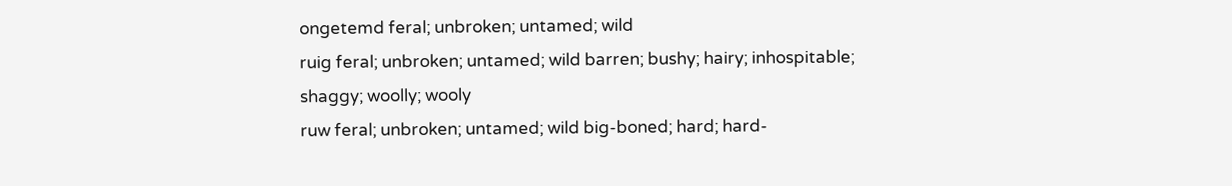ongetemd feral; unbroken; untamed; wild
ruig feral; unbroken; untamed; wild barren; bushy; hairy; inhospitable; shaggy; woolly; wooly
ruw feral; unbroken; untamed; wild big-boned; hard; hard-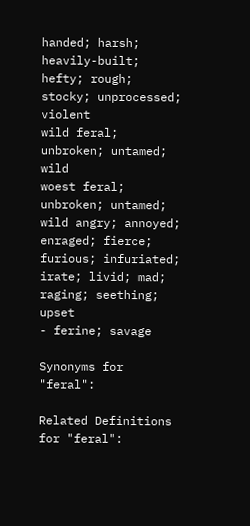handed; harsh; heavily-built; hefty; rough; stocky; unprocessed; violent
wild feral; unbroken; untamed; wild
woest feral; unbroken; untamed; wild angry; annoyed; enraged; fierce; furious; infuriated; irate; livid; mad; raging; seething; upset
- ferine; savage

Synonyms for "feral":

Related Definitions for "feral":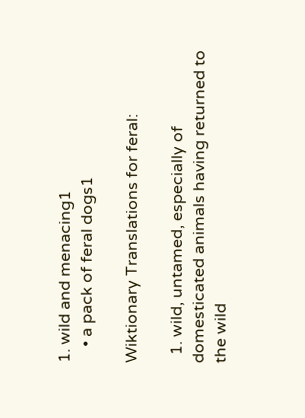1. wild and menacing1
    • a pack of feral dogs1

Wiktionary Translations for feral:

  1. wild, untamed, especially of domesticated animals having returned to the wild